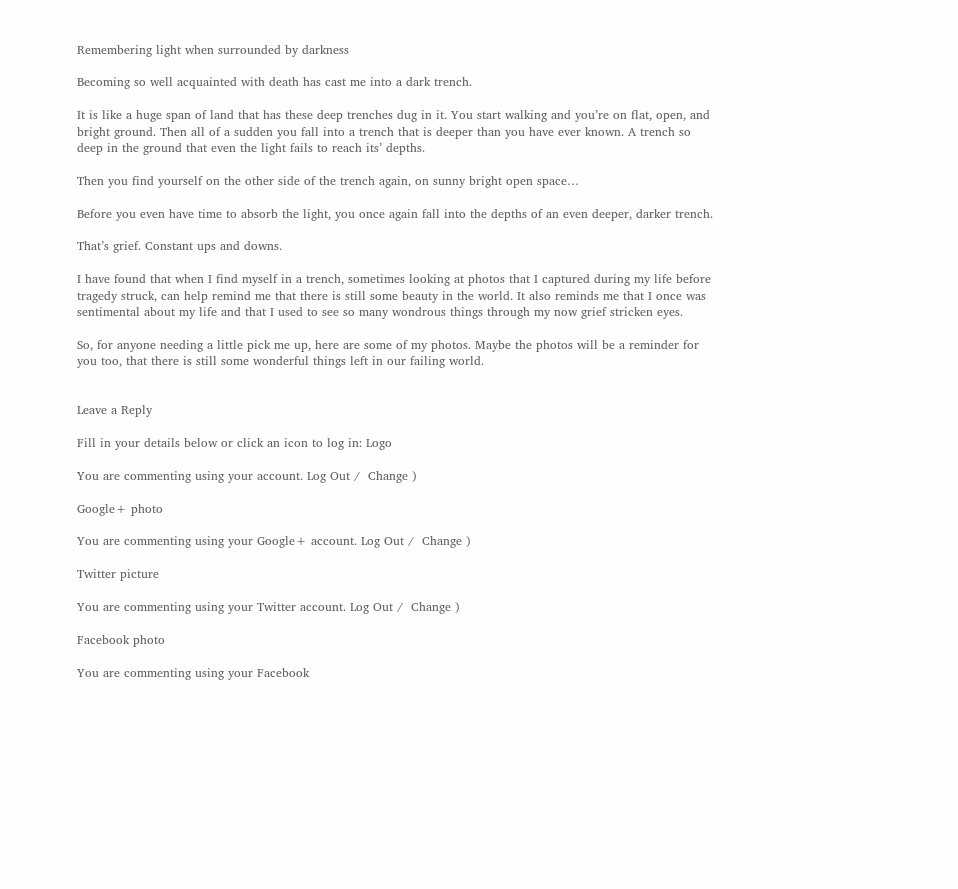Remembering light when surrounded by darkness

Becoming so well acquainted with death has cast me into a dark trench.

It is like a huge span of land that has these deep trenches dug in it. You start walking and you’re on flat, open, and bright ground. Then all of a sudden you fall into a trench that is deeper than you have ever known. A trench so deep in the ground that even the light fails to reach its’ depths.

Then you find yourself on the other side of the trench again, on sunny bright open space…

Before you even have time to absorb the light, you once again fall into the depths of an even deeper, darker trench.

That’s grief. Constant ups and downs.

I have found that when I find myself in a trench, sometimes looking at photos that I captured during my life before tragedy struck, can help remind me that there is still some beauty in the world. It also reminds me that I once was sentimental about my life and that I used to see so many wondrous things through my now grief stricken eyes.

So, for anyone needing a little pick me up, here are some of my photos. Maybe the photos will be a reminder for you too, that there is still some wonderful things left in our failing world.


Leave a Reply

Fill in your details below or click an icon to log in: Logo

You are commenting using your account. Log Out /  Change )

Google+ photo

You are commenting using your Google+ account. Log Out /  Change )

Twitter picture

You are commenting using your Twitter account. Log Out /  Change )

Facebook photo

You are commenting using your Facebook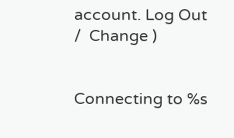account. Log Out /  Change )


Connecting to %s